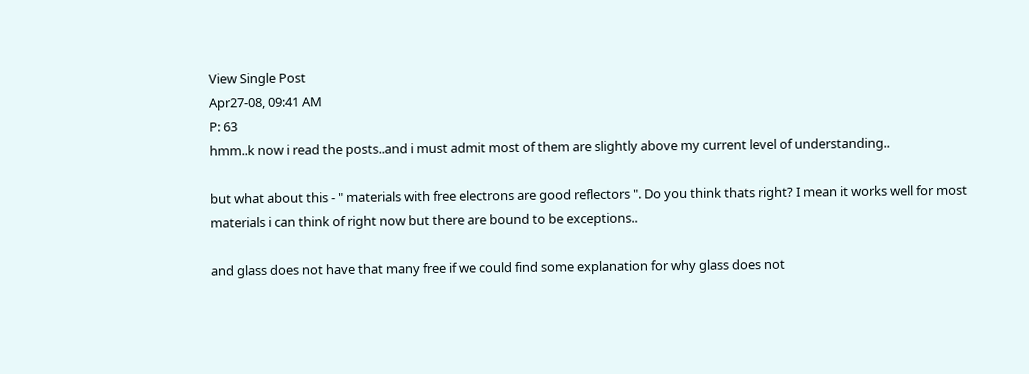View Single Post
Apr27-08, 09:41 AM
P: 63
hmm..k now i read the posts..and i must admit most of them are slightly above my current level of understanding..

but what about this - " materials with free electrons are good reflectors ". Do you think thats right? I mean it works well for most materials i can think of right now but there are bound to be exceptions..

and glass does not have that many free if we could find some explanation for why glass does not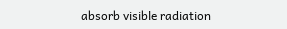absorb visible radiation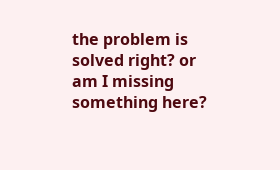the problem is solved right? or am I missing something here?